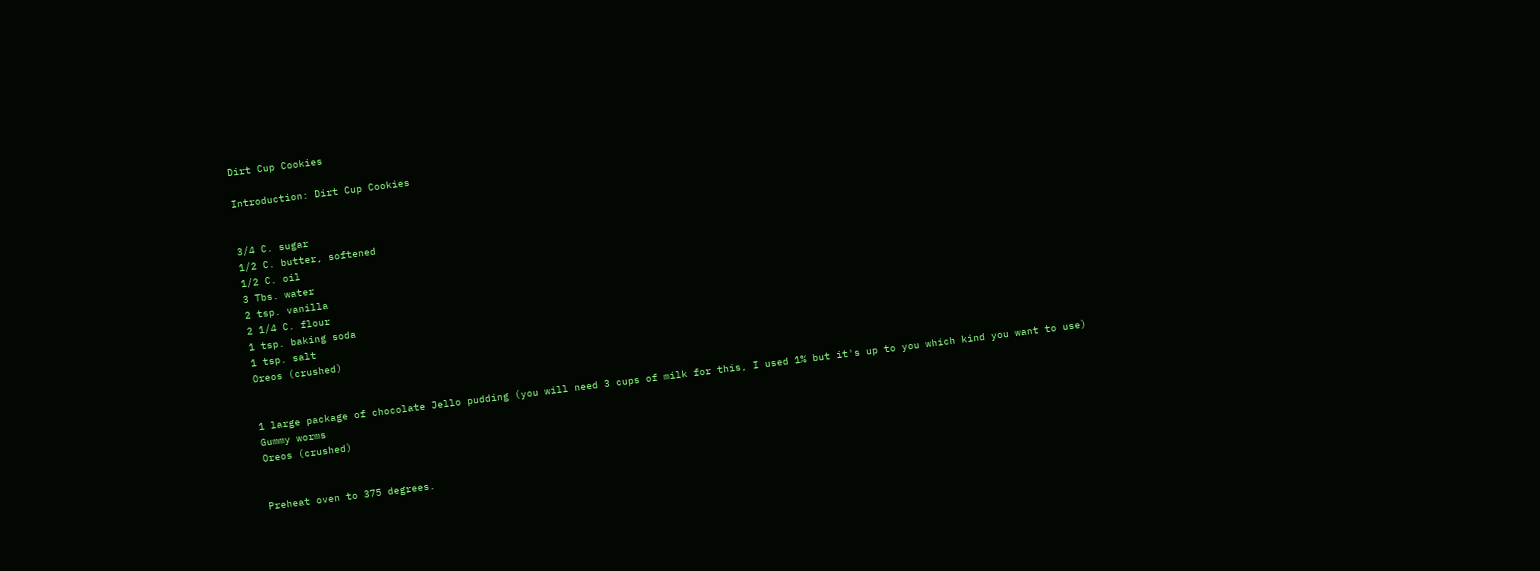Dirt Cup Cookies

Introduction: Dirt Cup Cookies


3/4 C. sugar
1/2 C. butter, softened
1/2 C. oil
3 Tbs. water
2 tsp. vanilla
2 1/4 C. flour
1 tsp. baking soda
1 tsp. salt
Oreos (crushed)


1 large package of chocolate Jello pudding (you will need 3 cups of milk for this, I used 1% but it's up to you which kind you want to use)
Gummy worms
Oreos (crushed)


Preheat oven to 375 degrees.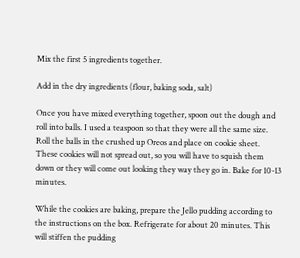Mix the first 5 ingredients together.

Add in the dry ingredients (flour, baking soda, salt)

Once you have mixed everything together, spoon out the dough and roll into balls. I used a teaspoon so that they were all the same size. Roll the balls in the crushed up Oreos and place on cookie sheet. These cookies will not spread out, so you will have to squish them down or they will come out looking they way they go in. Bake for 10-13 minutes.

While the cookies are baking, prepare the Jello pudding according to the instructions on the box. Refrigerate for about 20 minutes. This will stiffen the pudding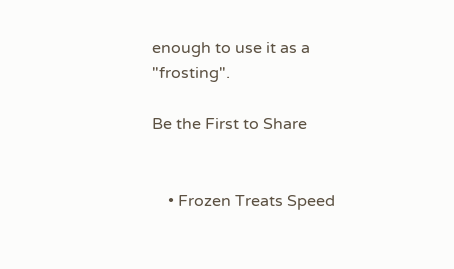enough to use it as a "frosting".

Be the First to Share


    • Frozen Treats Speed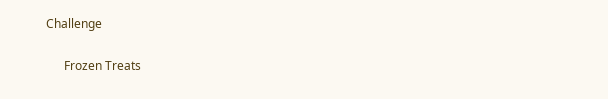Challenge

      Frozen Treats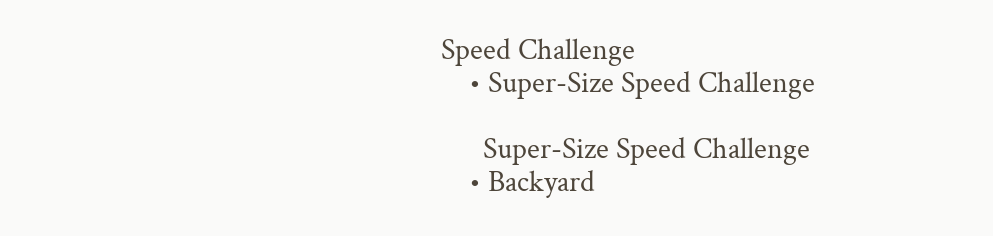Speed Challenge
    • Super-Size Speed Challenge

      Super-Size Speed Challenge
    • Backyard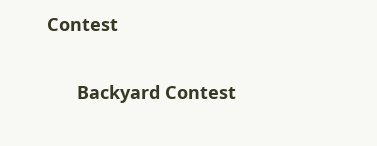Contest

      Backyard Contest